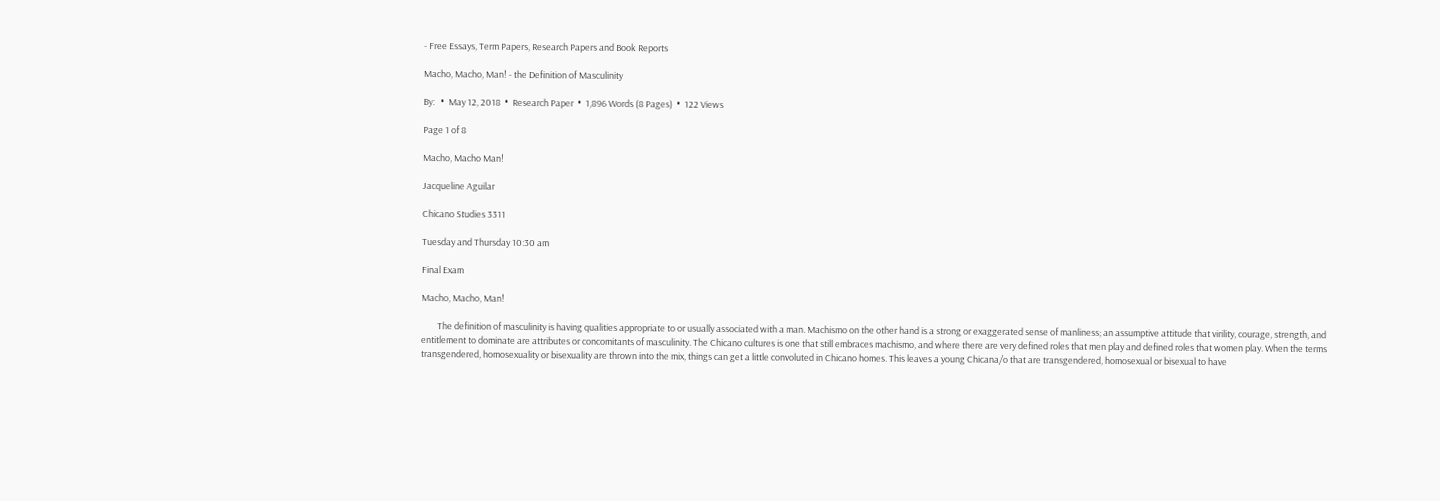- Free Essays, Term Papers, Research Papers and Book Reports

Macho, Macho, Man! - the Definition of Masculinity

By:   •  May 12, 2018  •  Research Paper  •  1,896 Words (8 Pages)  •  122 Views

Page 1 of 8

Macho, Macho Man!

Jacqueline Aguilar

Chicano Studies 3311

Tuesday and Thursday 10:30 am

Final Exam

Macho, Macho, Man!

        The definition of masculinity is having qualities appropriate to or usually associated with a man. Machismo on the other hand is a strong or exaggerated sense of manliness; an assumptive attitude that virility, courage, strength, and entitlement to dominate are attributes or concomitants of masculinity. The Chicano cultures is one that still embraces machismo, and where there are very defined roles that men play and defined roles that women play. When the terms transgendered, homosexuality or bisexuality are thrown into the mix, things can get a little convoluted in Chicano homes. This leaves a young Chicana/o that are transgendered, homosexual or bisexual to have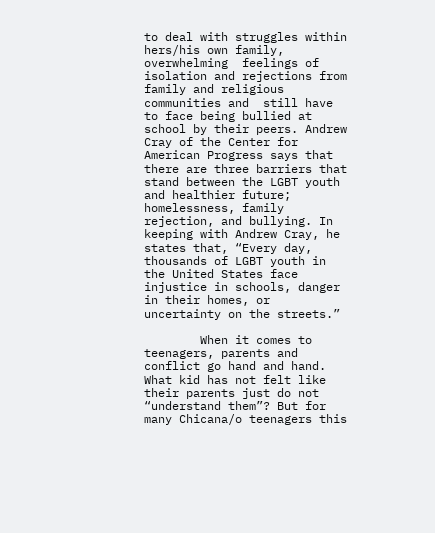to deal with struggles within hers/his own family, overwhelming  feelings of isolation and rejections from family and religious communities and  still have to face being bullied at school by their peers. Andrew Cray of the Center for American Progress says that there are three barriers that stand between the LGBT youth and healthier future; homelessness, family rejection, and bullying. In keeping with Andrew Cray, he states that, “Every day, thousands of LGBT youth in the United States face injustice in schools, danger in their homes, or uncertainty on the streets.”

        When it comes to teenagers, parents and conflict go hand and hand. What kid has not felt like their parents just do not “understand them”? But for many Chicana/o teenagers this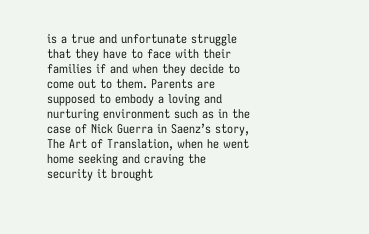is a true and unfortunate struggle that they have to face with their families if and when they decide to come out to them. Parents are supposed to embody a loving and nurturing environment such as in the case of Nick Guerra in Saenz’s story, The Art of Translation, when he went home seeking and craving the security it brought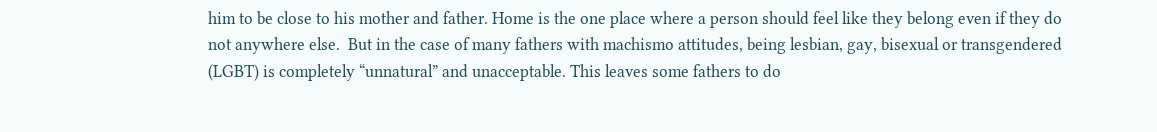him to be close to his mother and father. Home is the one place where a person should feel like they belong even if they do not anywhere else.  But in the case of many fathers with machismo attitudes, being lesbian, gay, bisexual or transgendered (LGBT) is completely “unnatural” and unacceptable. This leaves some fathers to do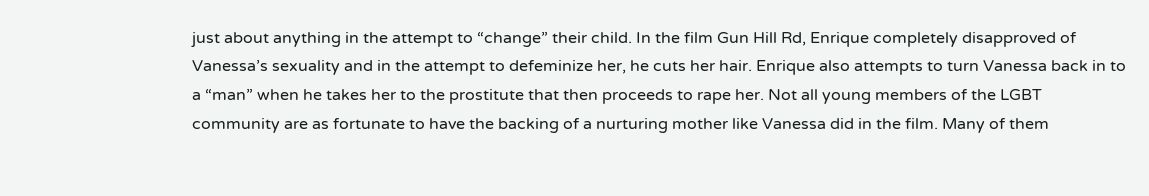just about anything in the attempt to “change” their child. In the film Gun Hill Rd, Enrique completely disapproved of Vanessa’s sexuality and in the attempt to defeminize her, he cuts her hair. Enrique also attempts to turn Vanessa back in to a “man” when he takes her to the prostitute that then proceeds to rape her. Not all young members of the LGBT community are as fortunate to have the backing of a nurturing mother like Vanessa did in the film. Many of them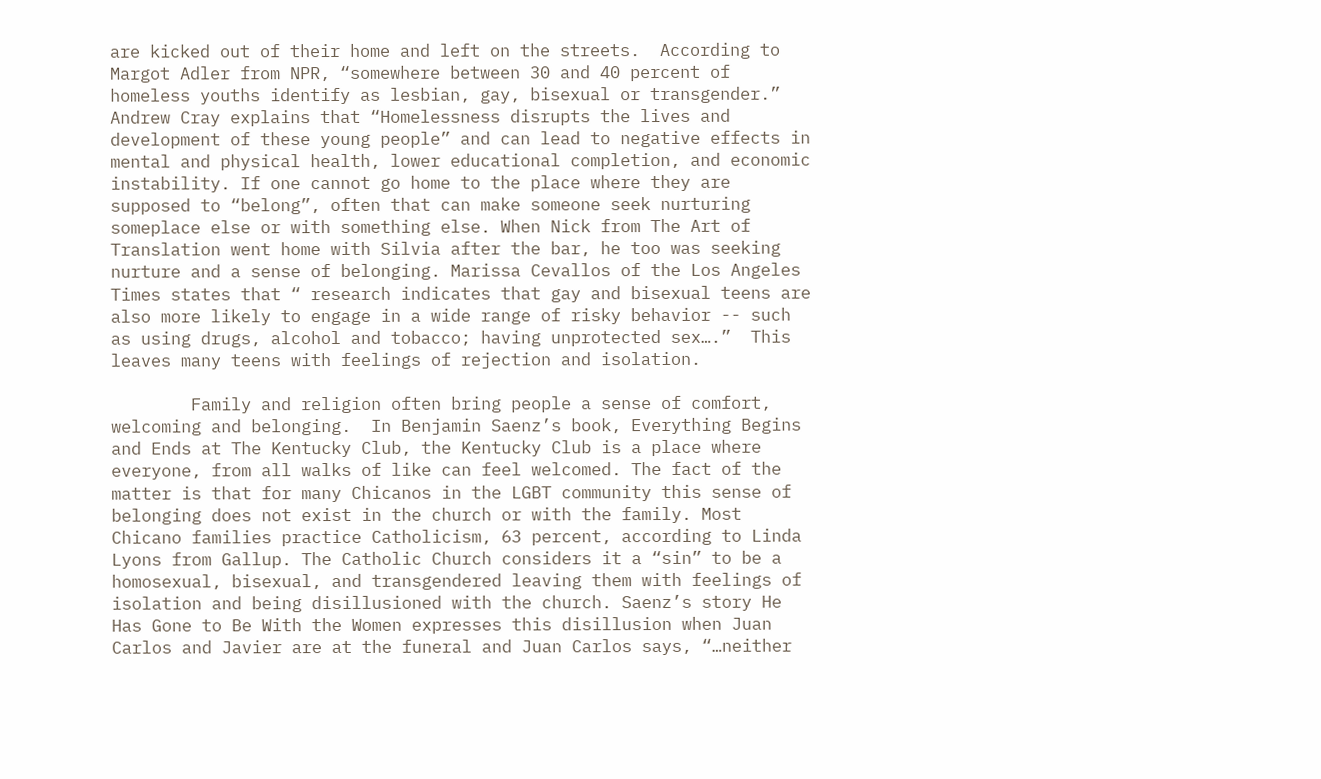are kicked out of their home and left on the streets.  According to Margot Adler from NPR, “somewhere between 30 and 40 percent of homeless youths identify as lesbian, gay, bisexual or transgender.” Andrew Cray explains that “Homelessness disrupts the lives and development of these young people” and can lead to negative effects in mental and physical health, lower educational completion, and economic instability. If one cannot go home to the place where they are supposed to “belong”, often that can make someone seek nurturing someplace else or with something else. When Nick from The Art of Translation went home with Silvia after the bar, he too was seeking nurture and a sense of belonging. Marissa Cevallos of the Los Angeles Times states that “ research indicates that gay and bisexual teens are also more likely to engage in a wide range of risky behavior -- such as using drugs, alcohol and tobacco; having unprotected sex….”  This leaves many teens with feelings of rejection and isolation.

        Family and religion often bring people a sense of comfort, welcoming and belonging.  In Benjamin Saenz’s book, Everything Begins and Ends at The Kentucky Club, the Kentucky Club is a place where everyone, from all walks of like can feel welcomed. The fact of the matter is that for many Chicanos in the LGBT community this sense of belonging does not exist in the church or with the family. Most Chicano families practice Catholicism, 63 percent, according to Linda Lyons from Gallup. The Catholic Church considers it a “sin” to be a homosexual, bisexual, and transgendered leaving them with feelings of isolation and being disillusioned with the church. Saenz’s story He Has Gone to Be With the Women expresses this disillusion when Juan Carlos and Javier are at the funeral and Juan Carlos says, “…neither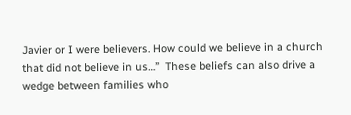Javier or I were believers. How could we believe in a church that did not believe in us…”  These beliefs can also drive a wedge between families who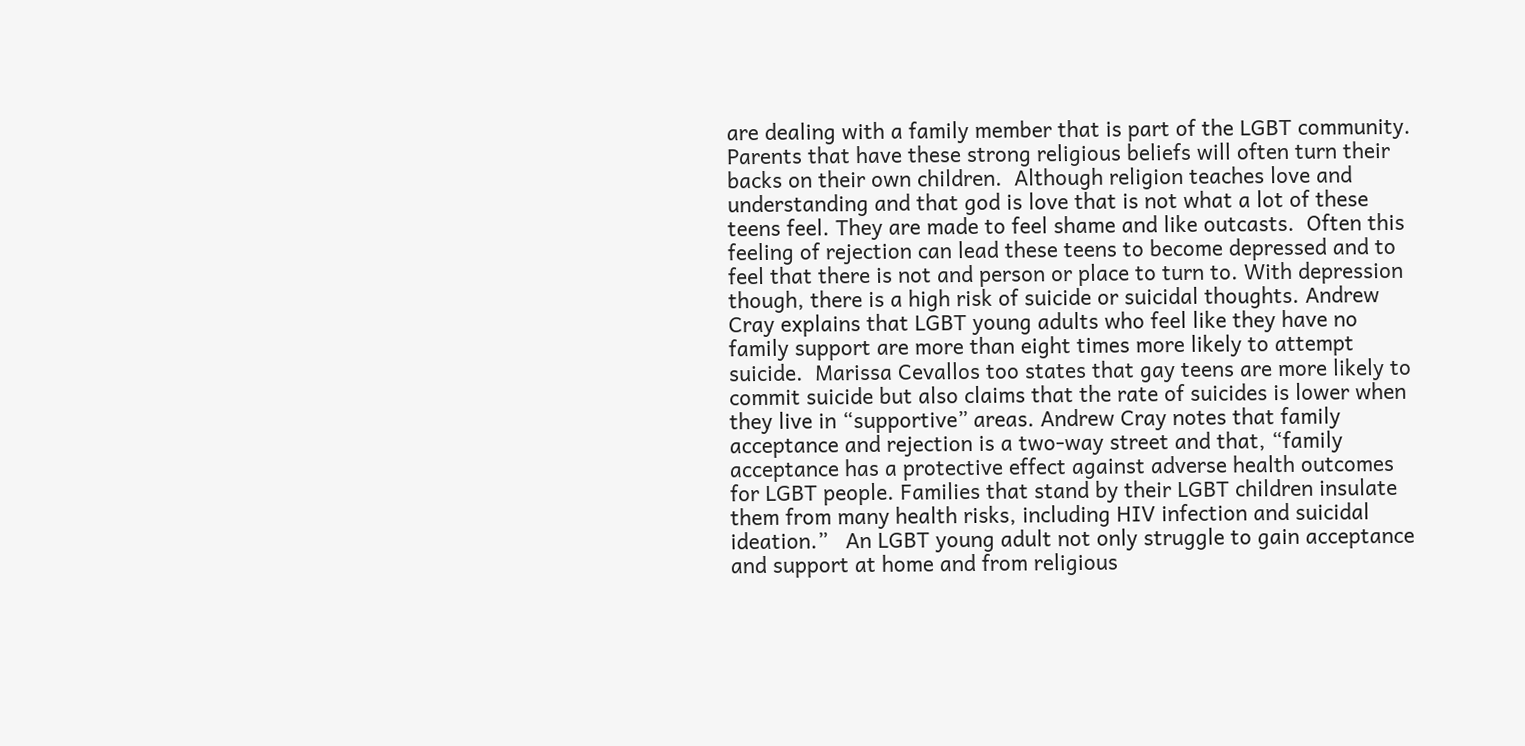are dealing with a family member that is part of the LGBT community. Parents that have these strong religious beliefs will often turn their backs on their own children.  Although religion teaches love and understanding and that god is love that is not what a lot of these teens feel. They are made to feel shame and like outcasts.  Often this feeling of rejection can lead these teens to become depressed and to feel that there is not and person or place to turn to. With depression though, there is a high risk of suicide or suicidal thoughts. Andrew Cray explains that LGBT young adults who feel like they have no family support are more than eight times more likely to attempt suicide.  Marissa Cevallos too states that gay teens are more likely to commit suicide but also claims that the rate of suicides is lower when they live in “supportive” areas. Andrew Cray notes that family acceptance and rejection is a two-way street and that, “family acceptance has a protective effect against adverse health outcomes for LGBT people. Families that stand by their LGBT children insulate them from many health risks, including HIV infection and suicidal ideation.”   An LGBT young adult not only struggle to gain acceptance and support at home and from religious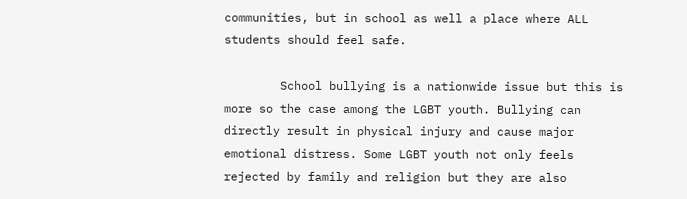communities, but in school as well a place where ALL students should feel safe.

        School bullying is a nationwide issue but this is more so the case among the LGBT youth. Bullying can directly result in physical injury and cause major emotional distress. Some LGBT youth not only feels rejected by family and religion but they are also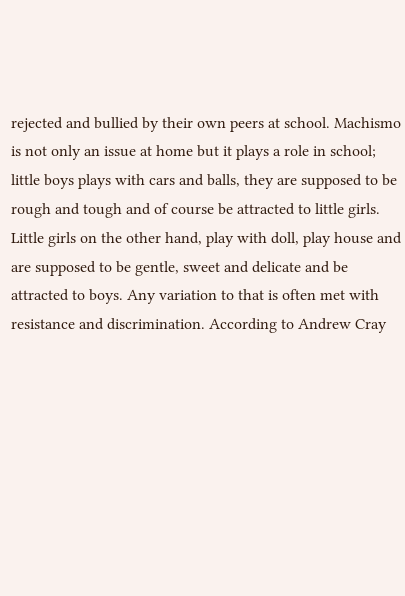rejected and bullied by their own peers at school. Machismo is not only an issue at home but it plays a role in school; little boys plays with cars and balls, they are supposed to be rough and tough and of course be attracted to little girls. Little girls on the other hand, play with doll, play house and are supposed to be gentle, sweet and delicate and be attracted to boys. Any variation to that is often met with resistance and discrimination. According to Andrew Cray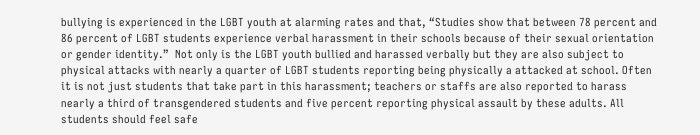bullying is experienced in the LGBT youth at alarming rates and that, “Studies show that between 78 percent and 86 percent of LGBT students experience verbal harassment in their schools because of their sexual orientation or gender identity.”  Not only is the LGBT youth bullied and harassed verbally but they are also subject to physical attacks with nearly a quarter of LGBT students reporting being physically a attacked at school. Often it is not just students that take part in this harassment; teachers or staffs are also reported to harass nearly a third of transgendered students and five percent reporting physical assault by these adults. All students should feel safe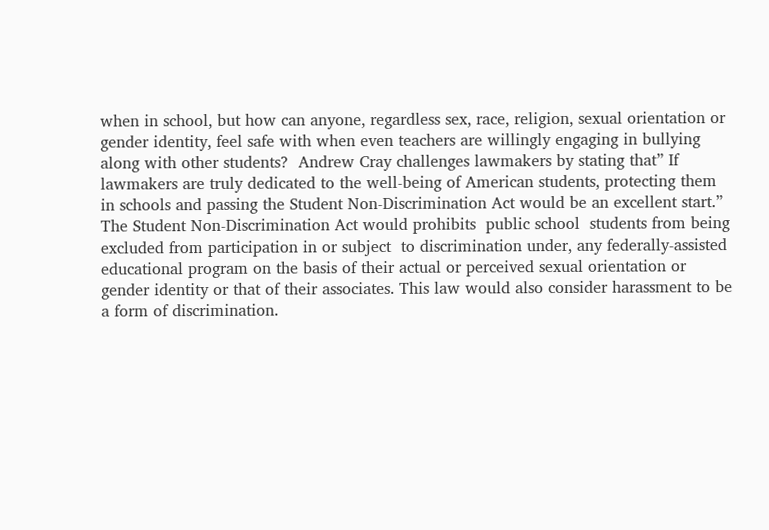when in school, but how can anyone, regardless sex, race, religion, sexual orientation or gender identity, feel safe with when even teachers are willingly engaging in bullying along with other students?  Andrew Cray challenges lawmakers by stating that” If lawmakers are truly dedicated to the well-being of American students, protecting them in schools and passing the Student Non-Discrimination Act would be an excellent start.” The Student Non-Discrimination Act would prohibits  public school  students from being excluded from participation in or subject  to discrimination under, any federally-assisted educational program on the basis of their actual or perceived sexual orientation or gender identity or that of their associates. This law would also consider harassment to be a form of discrimination.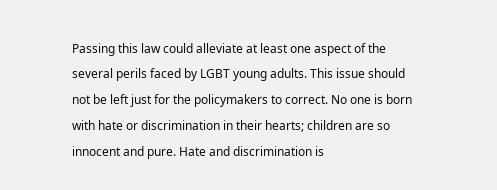Passing this law could alleviate at least one aspect of the several perils faced by LGBT young adults. This issue should not be left just for the policymakers to correct. No one is born with hate or discrimination in their hearts; children are so innocent and pure. Hate and discrimination is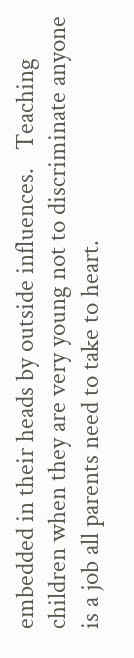embedded in their heads by outside influences.   Teaching children when they are very young not to discriminate anyone is a job all parents need to take to heart.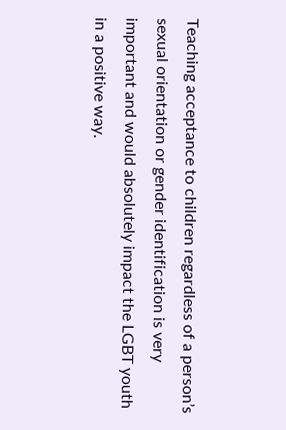Teaching acceptance to children regardless of a person’s sexual orientation or gender identification is very important and would absolutely impact the LGBT youth in a positive way.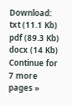Download:  txt (11.1 Kb)   pdf (89.3 Kb)   docx (14 Kb)
Continue for 7 more pages »